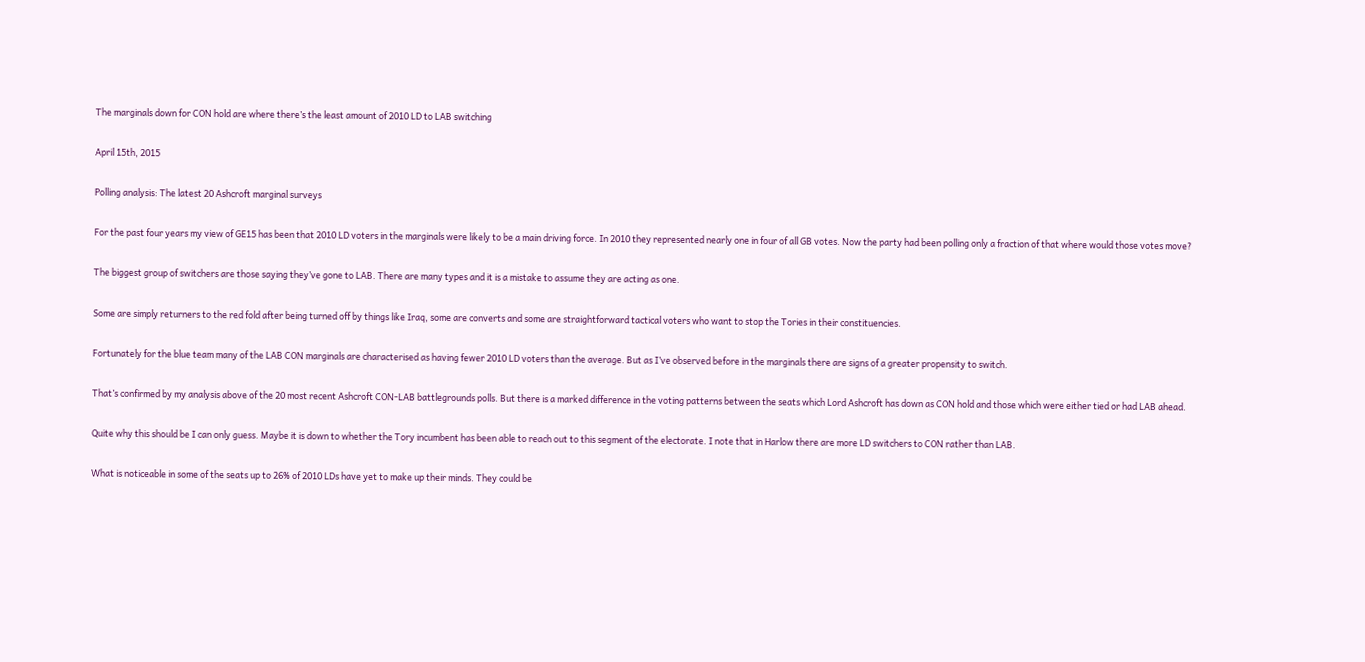The marginals down for CON hold are where there’s the least amount of 2010 LD to LAB switching

April 15th, 2015

Polling analysis: The latest 20 Ashcroft marginal surveys

For the past four years my view of GE15 has been that 2010 LD voters in the marginals were likely to be a main driving force. In 2010 they represented nearly one in four of all GB votes. Now the party had been polling only a fraction of that where would those votes move?

The biggest group of switchers are those saying they’ve gone to LAB. There are many types and it is a mistake to assume they are acting as one.

Some are simply returners to the red fold after being turned off by things like Iraq, some are converts and some are straightforward tactical voters who want to stop the Tories in their constituencies.

Fortunately for the blue team many of the LAB CON marginals are characterised as having fewer 2010 LD voters than the average. But as I’ve observed before in the marginals there are signs of a greater propensity to switch.

That’s confirmed by my analysis above of the 20 most recent Ashcroft CON-LAB battlegrounds polls. But there is a marked difference in the voting patterns between the seats which Lord Ashcroft has down as CON hold and those which were either tied or had LAB ahead.

Quite why this should be I can only guess. Maybe it is down to whether the Tory incumbent has been able to reach out to this segment of the electorate. I note that in Harlow there are more LD switchers to CON rather than LAB.

What is noticeable in some of the seats up to 26% of 2010 LDs have yet to make up their minds. They could be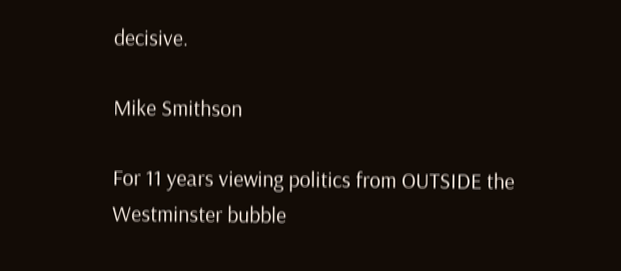decisive.

Mike Smithson

For 11 years viewing politics from OUTSIDE the Westminster bubble